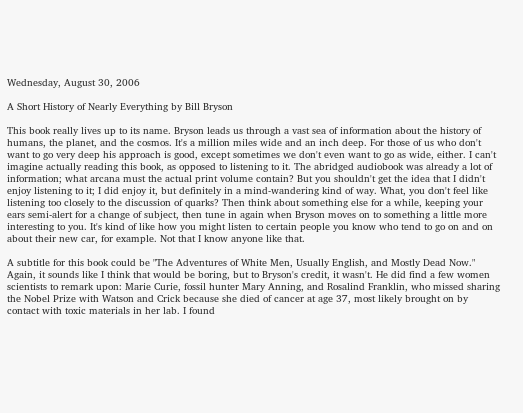Wednesday, August 30, 2006

A Short History of Nearly Everything by Bill Bryson

This book really lives up to its name. Bryson leads us through a vast sea of information about the history of humans, the planet, and the cosmos. It's a million miles wide and an inch deep. For those of us who don't want to go very deep his approach is good, except sometimes we don't even want to go as wide, either. I can't imagine actually reading this book, as opposed to listening to it. The abridged audiobook was already a lot of information; what arcana must the actual print volume contain? But you shouldn't get the idea that I didn't enjoy listening to it; I did enjoy it, but definitely in a mind-wandering kind of way. What, you don't feel like listening too closely to the discussion of quarks? Then think about something else for a while, keeping your ears semi-alert for a change of subject, then tune in again when Bryson moves on to something a little more interesting to you. It's kind of like how you might listen to certain people you know who tend to go on and on about their new car, for example. Not that I know anyone like that.

A subtitle for this book could be "The Adventures of White Men, Usually English, and Mostly Dead Now." Again, it sounds like I think that would be boring, but to Bryson's credit, it wasn't. He did find a few women scientists to remark upon: Marie Curie, fossil hunter Mary Anning, and Rosalind Franklin, who missed sharing the Nobel Prize with Watson and Crick because she died of cancer at age 37, most likely brought on by contact with toxic materials in her lab. I found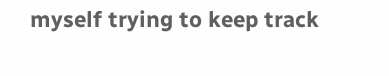myself trying to keep track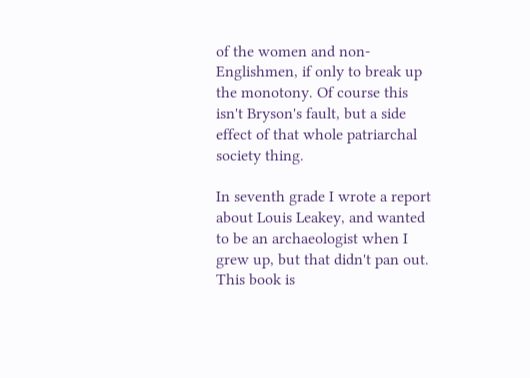of the women and non-Englishmen, if only to break up the monotony. Of course this isn't Bryson's fault, but a side effect of that whole patriarchal society thing.

In seventh grade I wrote a report about Louis Leakey, and wanted to be an archaeologist when I grew up, but that didn't pan out. This book is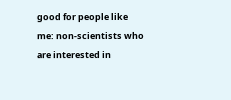good for people like me: non-scientists who are interested in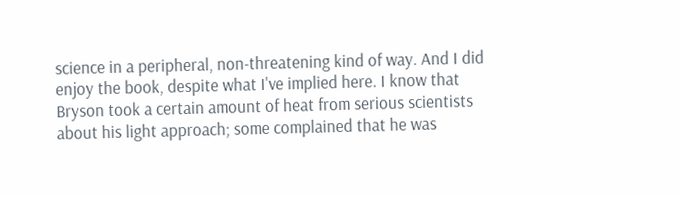science in a peripheral, non-threatening kind of way. And I did enjoy the book, despite what I've implied here. I know that Bryson took a certain amount of heat from serious scientists about his light approach; some complained that he was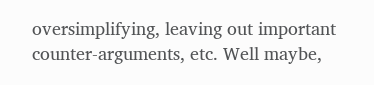oversimplifying, leaving out important counter-arguments, etc. Well maybe,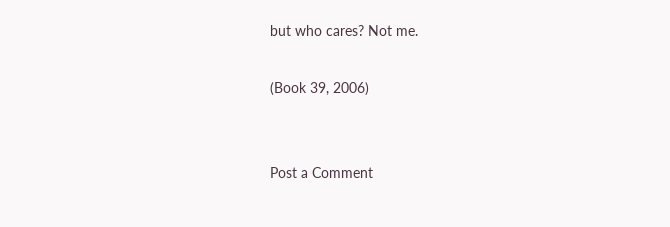but who cares? Not me.

(Book 39, 2006)


Post a Comment